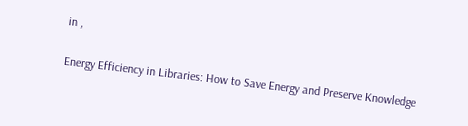in ,

Energy Efficiency in Libraries: How to Save Energy and Preserve Knowledge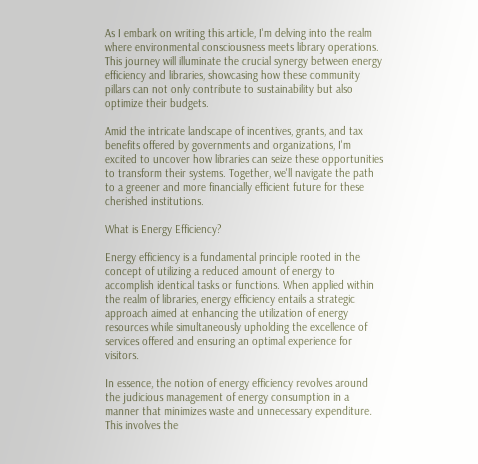As I embark on writing this article, I'm delving into the realm where environmental consciousness meets library operations. This journey will illuminate the crucial synergy between energy efficiency and libraries, showcasing how these community pillars can not only contribute to sustainability but also optimize their budgets.

Amid the intricate landscape of incentives, grants, and tax benefits offered by governments and organizations, I'm excited to uncover how libraries can seize these opportunities to transform their systems. Together, we'll navigate the path to a greener and more financially efficient future for these cherished institutions.

What is Energy Efficiency?

Energy efficiency is a fundamental principle rooted in the concept of utilizing a reduced amount of energy to accomplish identical tasks or functions. When applied within the realm of libraries, energy efficiency entails a strategic approach aimed at enhancing the utilization of energy resources while simultaneously upholding the excellence of services offered and ensuring an optimal experience for visitors.

In essence, the notion of energy efficiency revolves around the judicious management of energy consumption in a manner that minimizes waste and unnecessary expenditure. This involves the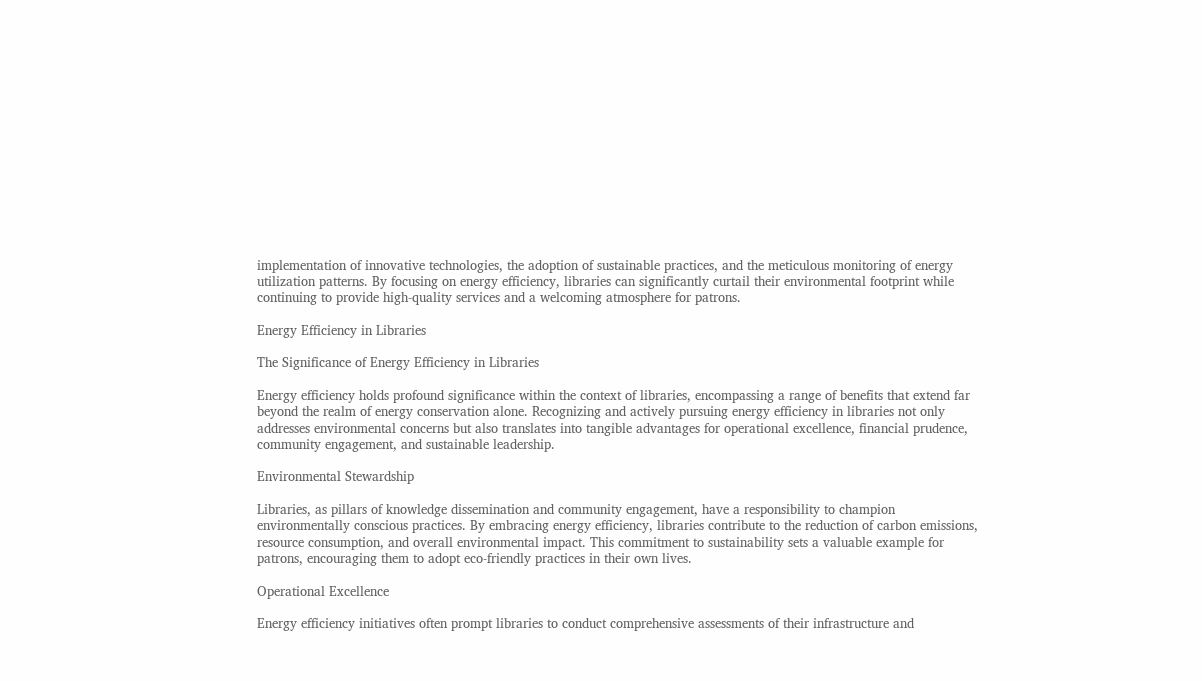implementation of innovative technologies, the adoption of sustainable practices, and the meticulous monitoring of energy utilization patterns. By focusing on energy efficiency, libraries can significantly curtail their environmental footprint while continuing to provide high-quality services and a welcoming atmosphere for patrons.

Energy Efficiency in Libraries

The Significance of Energy Efficiency in Libraries

Energy efficiency holds profound significance within the context of libraries, encompassing a range of benefits that extend far beyond the realm of energy conservation alone. Recognizing and actively pursuing energy efficiency in libraries not only addresses environmental concerns but also translates into tangible advantages for operational excellence, financial prudence, community engagement, and sustainable leadership.

Environmental Stewardship

Libraries, as pillars of knowledge dissemination and community engagement, have a responsibility to champion environmentally conscious practices. By embracing energy efficiency, libraries contribute to the reduction of carbon emissions, resource consumption, and overall environmental impact. This commitment to sustainability sets a valuable example for patrons, encouraging them to adopt eco-friendly practices in their own lives.

Operational Excellence

Energy efficiency initiatives often prompt libraries to conduct comprehensive assessments of their infrastructure and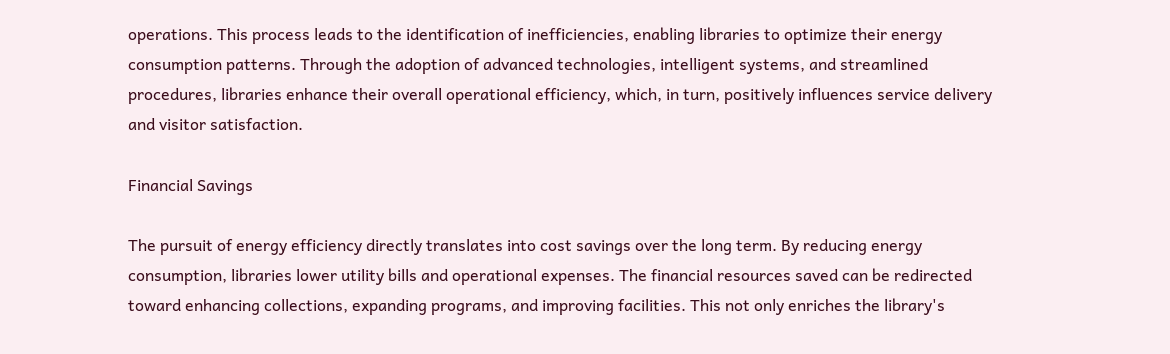operations. This process leads to the identification of inefficiencies, enabling libraries to optimize their energy consumption patterns. Through the adoption of advanced technologies, intelligent systems, and streamlined procedures, libraries enhance their overall operational efficiency, which, in turn, positively influences service delivery and visitor satisfaction.

Financial Savings

The pursuit of energy efficiency directly translates into cost savings over the long term. By reducing energy consumption, libraries lower utility bills and operational expenses. The financial resources saved can be redirected toward enhancing collections, expanding programs, and improving facilities. This not only enriches the library's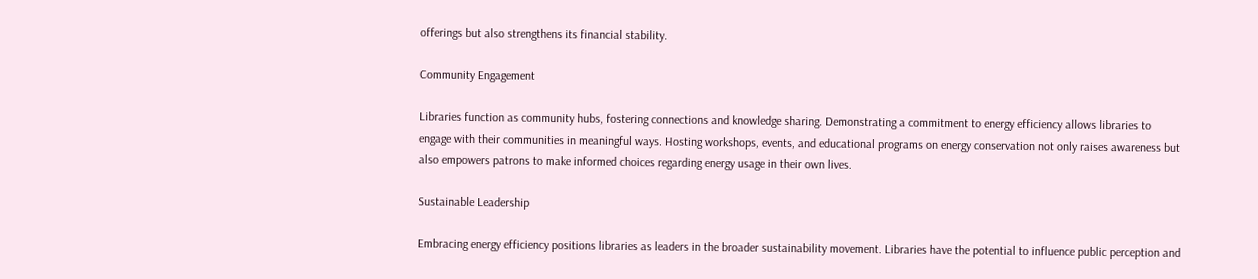offerings but also strengthens its financial stability.

Community Engagement

Libraries function as community hubs, fostering connections and knowledge sharing. Demonstrating a commitment to energy efficiency allows libraries to engage with their communities in meaningful ways. Hosting workshops, events, and educational programs on energy conservation not only raises awareness but also empowers patrons to make informed choices regarding energy usage in their own lives.

Sustainable Leadership

Embracing energy efficiency positions libraries as leaders in the broader sustainability movement. Libraries have the potential to influence public perception and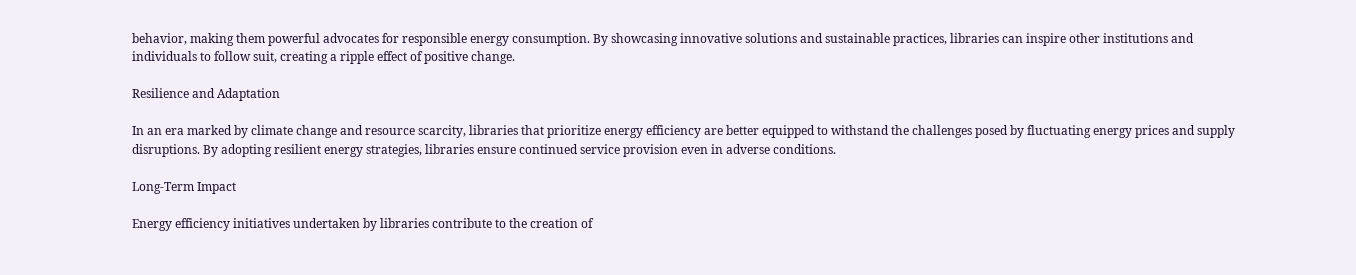behavior, making them powerful advocates for responsible energy consumption. By showcasing innovative solutions and sustainable practices, libraries can inspire other institutions and individuals to follow suit, creating a ripple effect of positive change.

Resilience and Adaptation

In an era marked by climate change and resource scarcity, libraries that prioritize energy efficiency are better equipped to withstand the challenges posed by fluctuating energy prices and supply disruptions. By adopting resilient energy strategies, libraries ensure continued service provision even in adverse conditions.

Long-Term Impact

Energy efficiency initiatives undertaken by libraries contribute to the creation of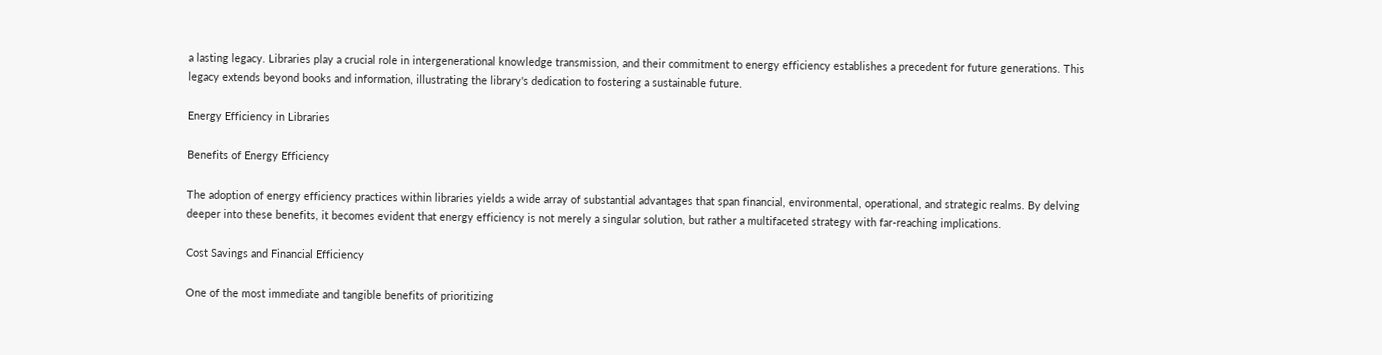a lasting legacy. Libraries play a crucial role in intergenerational knowledge transmission, and their commitment to energy efficiency establishes a precedent for future generations. This legacy extends beyond books and information, illustrating the library's dedication to fostering a sustainable future.

Energy Efficiency in Libraries

Benefits of Energy Efficiency

The adoption of energy efficiency practices within libraries yields a wide array of substantial advantages that span financial, environmental, operational, and strategic realms. By delving deeper into these benefits, it becomes evident that energy efficiency is not merely a singular solution, but rather a multifaceted strategy with far-reaching implications.

Cost Savings and Financial Efficiency

One of the most immediate and tangible benefits of prioritizing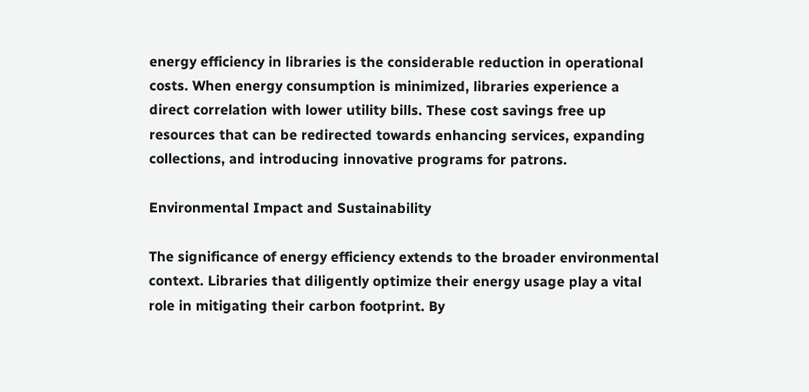energy efficiency in libraries is the considerable reduction in operational costs. When energy consumption is minimized, libraries experience a direct correlation with lower utility bills. These cost savings free up resources that can be redirected towards enhancing services, expanding collections, and introducing innovative programs for patrons.

Environmental Impact and Sustainability

The significance of energy efficiency extends to the broader environmental context. Libraries that diligently optimize their energy usage play a vital role in mitigating their carbon footprint. By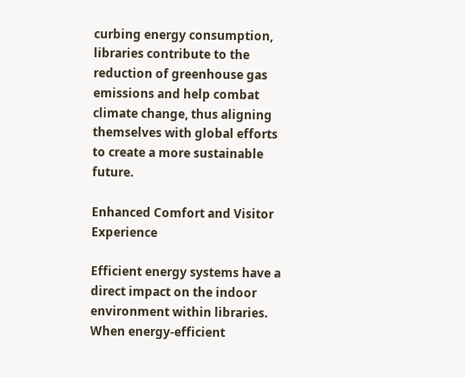curbing energy consumption, libraries contribute to the reduction of greenhouse gas emissions and help combat climate change, thus aligning themselves with global efforts to create a more sustainable future.

Enhanced Comfort and Visitor Experience

Efficient energy systems have a direct impact on the indoor environment within libraries. When energy-efficient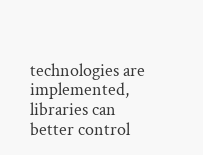technologies are implemented, libraries can better control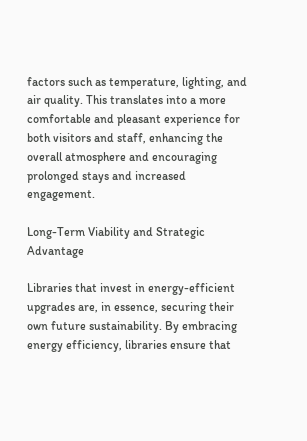factors such as temperature, lighting, and air quality. This translates into a more comfortable and pleasant experience for both visitors and staff, enhancing the overall atmosphere and encouraging prolonged stays and increased engagement.

Long-Term Viability and Strategic Advantage

Libraries that invest in energy-efficient upgrades are, in essence, securing their own future sustainability. By embracing energy efficiency, libraries ensure that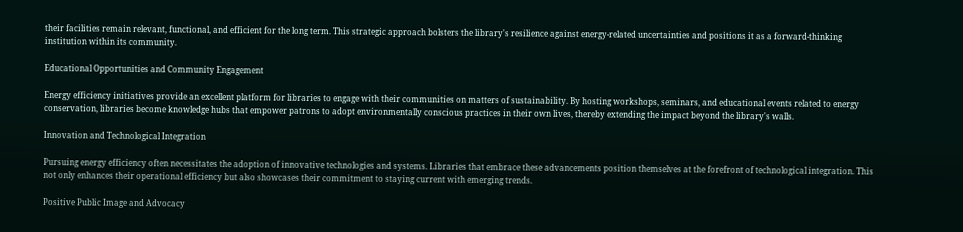their facilities remain relevant, functional, and efficient for the long term. This strategic approach bolsters the library's resilience against energy-related uncertainties and positions it as a forward-thinking institution within its community.

Educational Opportunities and Community Engagement

Energy efficiency initiatives provide an excellent platform for libraries to engage with their communities on matters of sustainability. By hosting workshops, seminars, and educational events related to energy conservation, libraries become knowledge hubs that empower patrons to adopt environmentally conscious practices in their own lives, thereby extending the impact beyond the library's walls.

Innovation and Technological Integration

Pursuing energy efficiency often necessitates the adoption of innovative technologies and systems. Libraries that embrace these advancements position themselves at the forefront of technological integration. This not only enhances their operational efficiency but also showcases their commitment to staying current with emerging trends.

Positive Public Image and Advocacy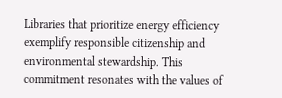Libraries that prioritize energy efficiency exemplify responsible citizenship and environmental stewardship. This commitment resonates with the values of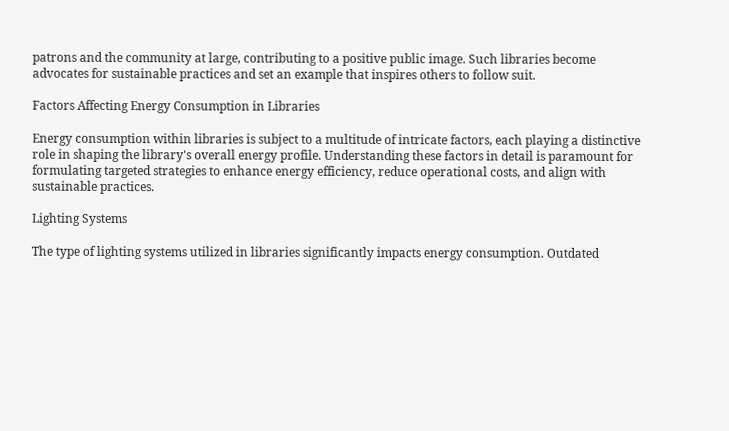patrons and the community at large, contributing to a positive public image. Such libraries become advocates for sustainable practices and set an example that inspires others to follow suit.

Factors Affecting Energy Consumption in Libraries

Energy consumption within libraries is subject to a multitude of intricate factors, each playing a distinctive role in shaping the library's overall energy profile. Understanding these factors in detail is paramount for formulating targeted strategies to enhance energy efficiency, reduce operational costs, and align with sustainable practices.

Lighting Systems

The type of lighting systems utilized in libraries significantly impacts energy consumption. Outdated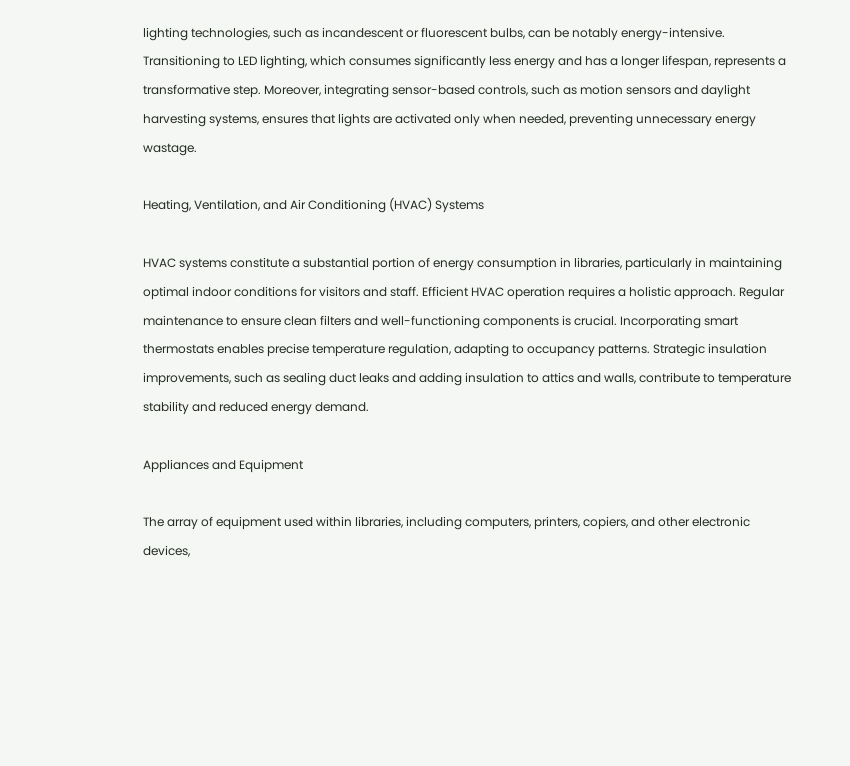lighting technologies, such as incandescent or fluorescent bulbs, can be notably energy-intensive. Transitioning to LED lighting, which consumes significantly less energy and has a longer lifespan, represents a transformative step. Moreover, integrating sensor-based controls, such as motion sensors and daylight harvesting systems, ensures that lights are activated only when needed, preventing unnecessary energy wastage.

Heating, Ventilation, and Air Conditioning (HVAC) Systems

HVAC systems constitute a substantial portion of energy consumption in libraries, particularly in maintaining optimal indoor conditions for visitors and staff. Efficient HVAC operation requires a holistic approach. Regular maintenance to ensure clean filters and well-functioning components is crucial. Incorporating smart thermostats enables precise temperature regulation, adapting to occupancy patterns. Strategic insulation improvements, such as sealing duct leaks and adding insulation to attics and walls, contribute to temperature stability and reduced energy demand.

Appliances and Equipment

The array of equipment used within libraries, including computers, printers, copiers, and other electronic devices,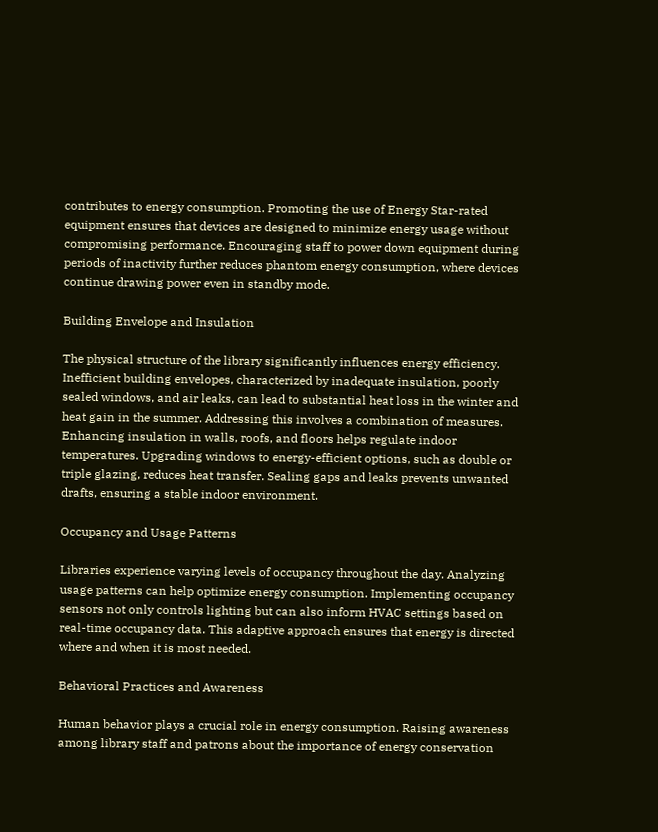contributes to energy consumption. Promoting the use of Energy Star-rated equipment ensures that devices are designed to minimize energy usage without compromising performance. Encouraging staff to power down equipment during periods of inactivity further reduces phantom energy consumption, where devices continue drawing power even in standby mode.

Building Envelope and Insulation

The physical structure of the library significantly influences energy efficiency. Inefficient building envelopes, characterized by inadequate insulation, poorly sealed windows, and air leaks, can lead to substantial heat loss in the winter and heat gain in the summer. Addressing this involves a combination of measures. Enhancing insulation in walls, roofs, and floors helps regulate indoor temperatures. Upgrading windows to energy-efficient options, such as double or triple glazing, reduces heat transfer. Sealing gaps and leaks prevents unwanted drafts, ensuring a stable indoor environment.

Occupancy and Usage Patterns

Libraries experience varying levels of occupancy throughout the day. Analyzing usage patterns can help optimize energy consumption. Implementing occupancy sensors not only controls lighting but can also inform HVAC settings based on real-time occupancy data. This adaptive approach ensures that energy is directed where and when it is most needed.

Behavioral Practices and Awareness

Human behavior plays a crucial role in energy consumption. Raising awareness among library staff and patrons about the importance of energy conservation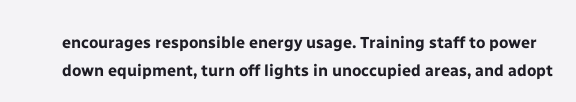encourages responsible energy usage. Training staff to power down equipment, turn off lights in unoccupied areas, and adopt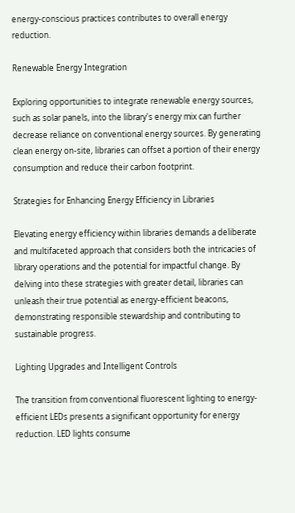energy-conscious practices contributes to overall energy reduction.

Renewable Energy Integration

Exploring opportunities to integrate renewable energy sources, such as solar panels, into the library's energy mix can further decrease reliance on conventional energy sources. By generating clean energy on-site, libraries can offset a portion of their energy consumption and reduce their carbon footprint.

Strategies for Enhancing Energy Efficiency in Libraries

Elevating energy efficiency within libraries demands a deliberate and multifaceted approach that considers both the intricacies of library operations and the potential for impactful change. By delving into these strategies with greater detail, libraries can unleash their true potential as energy-efficient beacons, demonstrating responsible stewardship and contributing to sustainable progress.

Lighting Upgrades and Intelligent Controls

The transition from conventional fluorescent lighting to energy-efficient LEDs presents a significant opportunity for energy reduction. LED lights consume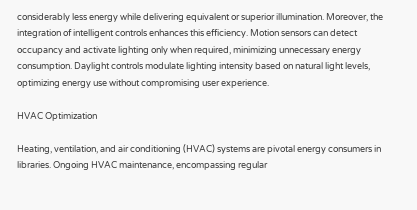considerably less energy while delivering equivalent or superior illumination. Moreover, the integration of intelligent controls enhances this efficiency. Motion sensors can detect occupancy and activate lighting only when required, minimizing unnecessary energy consumption. Daylight controls modulate lighting intensity based on natural light levels, optimizing energy use without compromising user experience.

HVAC Optimization

Heating, ventilation, and air conditioning (HVAC) systems are pivotal energy consumers in libraries. Ongoing HVAC maintenance, encompassing regular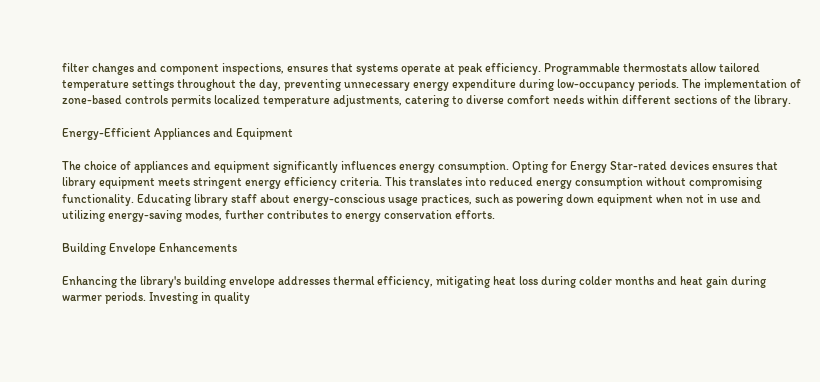filter changes and component inspections, ensures that systems operate at peak efficiency. Programmable thermostats allow tailored temperature settings throughout the day, preventing unnecessary energy expenditure during low-occupancy periods. The implementation of zone-based controls permits localized temperature adjustments, catering to diverse comfort needs within different sections of the library.

Energy-Efficient Appliances and Equipment

The choice of appliances and equipment significantly influences energy consumption. Opting for Energy Star-rated devices ensures that library equipment meets stringent energy efficiency criteria. This translates into reduced energy consumption without compromising functionality. Educating library staff about energy-conscious usage practices, such as powering down equipment when not in use and utilizing energy-saving modes, further contributes to energy conservation efforts.

Building Envelope Enhancements

Enhancing the library's building envelope addresses thermal efficiency, mitigating heat loss during colder months and heat gain during warmer periods. Investing in quality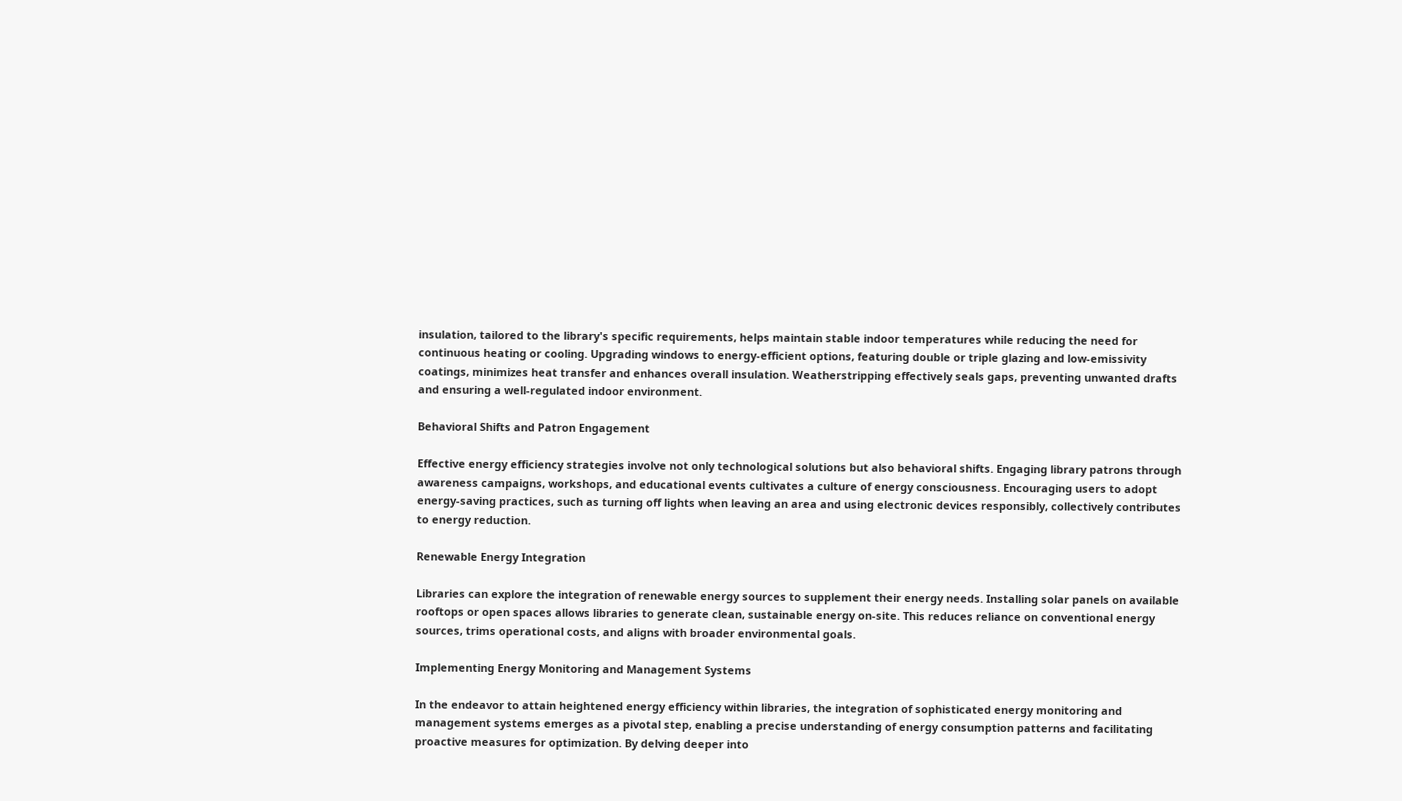insulation, tailored to the library's specific requirements, helps maintain stable indoor temperatures while reducing the need for continuous heating or cooling. Upgrading windows to energy-efficient options, featuring double or triple glazing and low-emissivity coatings, minimizes heat transfer and enhances overall insulation. Weatherstripping effectively seals gaps, preventing unwanted drafts and ensuring a well-regulated indoor environment.

Behavioral Shifts and Patron Engagement

Effective energy efficiency strategies involve not only technological solutions but also behavioral shifts. Engaging library patrons through awareness campaigns, workshops, and educational events cultivates a culture of energy consciousness. Encouraging users to adopt energy-saving practices, such as turning off lights when leaving an area and using electronic devices responsibly, collectively contributes to energy reduction.

Renewable Energy Integration

Libraries can explore the integration of renewable energy sources to supplement their energy needs. Installing solar panels on available rooftops or open spaces allows libraries to generate clean, sustainable energy on-site. This reduces reliance on conventional energy sources, trims operational costs, and aligns with broader environmental goals.

Implementing Energy Monitoring and Management Systems

In the endeavor to attain heightened energy efficiency within libraries, the integration of sophisticated energy monitoring and management systems emerges as a pivotal step, enabling a precise understanding of energy consumption patterns and facilitating proactive measures for optimization. By delving deeper into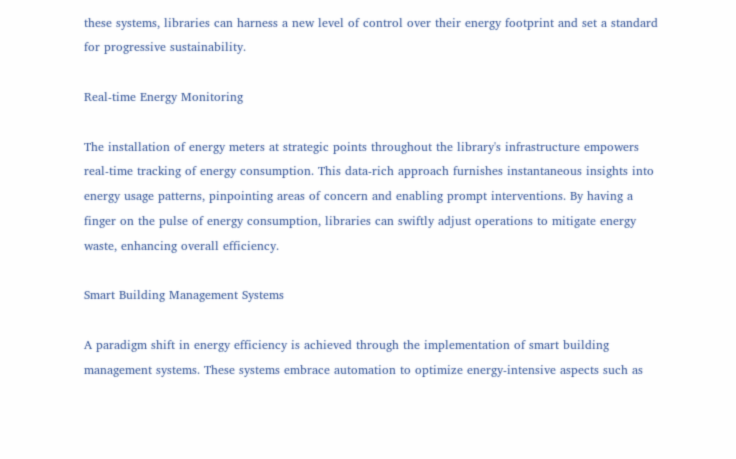these systems, libraries can harness a new level of control over their energy footprint and set a standard for progressive sustainability.

Real-time Energy Monitoring

The installation of energy meters at strategic points throughout the library's infrastructure empowers real-time tracking of energy consumption. This data-rich approach furnishes instantaneous insights into energy usage patterns, pinpointing areas of concern and enabling prompt interventions. By having a finger on the pulse of energy consumption, libraries can swiftly adjust operations to mitigate energy waste, enhancing overall efficiency.

Smart Building Management Systems

A paradigm shift in energy efficiency is achieved through the implementation of smart building management systems. These systems embrace automation to optimize energy-intensive aspects such as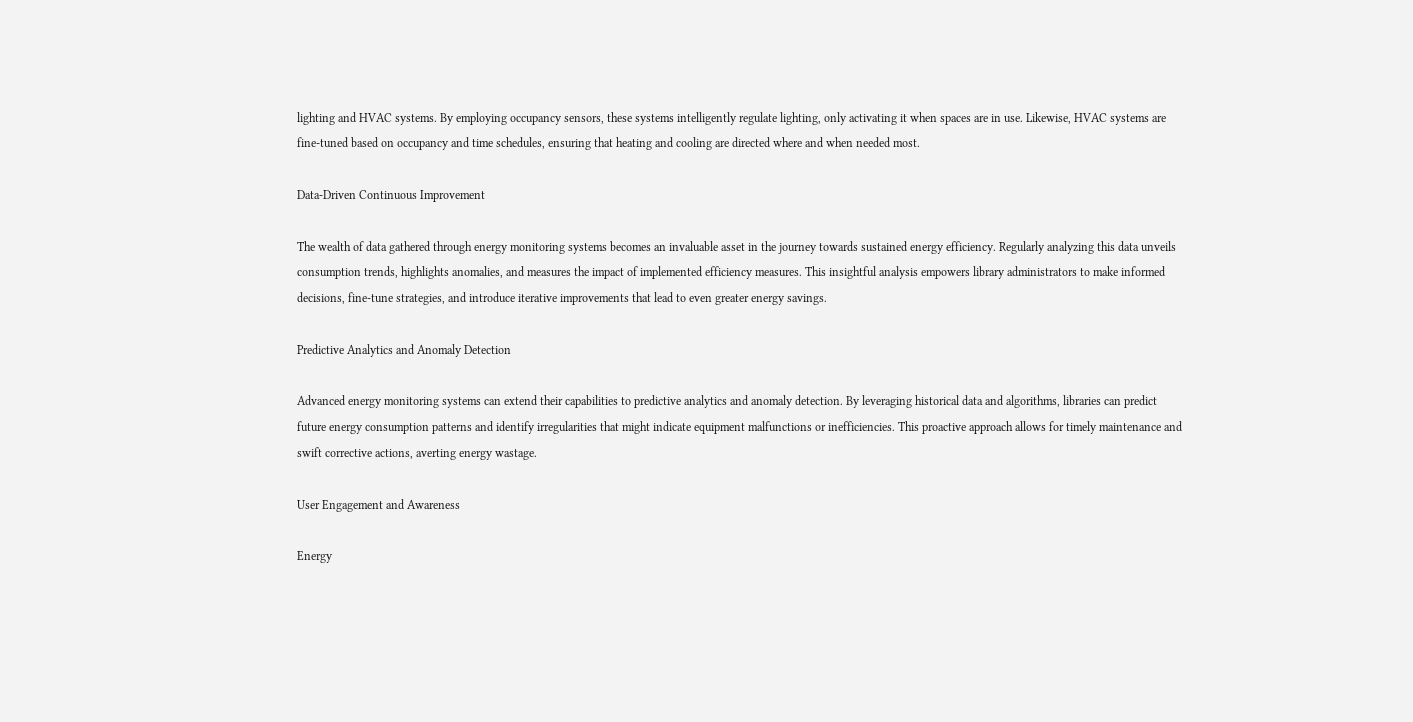lighting and HVAC systems. By employing occupancy sensors, these systems intelligently regulate lighting, only activating it when spaces are in use. Likewise, HVAC systems are fine-tuned based on occupancy and time schedules, ensuring that heating and cooling are directed where and when needed most.

Data-Driven Continuous Improvement

The wealth of data gathered through energy monitoring systems becomes an invaluable asset in the journey towards sustained energy efficiency. Regularly analyzing this data unveils consumption trends, highlights anomalies, and measures the impact of implemented efficiency measures. This insightful analysis empowers library administrators to make informed decisions, fine-tune strategies, and introduce iterative improvements that lead to even greater energy savings.

Predictive Analytics and Anomaly Detection

Advanced energy monitoring systems can extend their capabilities to predictive analytics and anomaly detection. By leveraging historical data and algorithms, libraries can predict future energy consumption patterns and identify irregularities that might indicate equipment malfunctions or inefficiencies. This proactive approach allows for timely maintenance and swift corrective actions, averting energy wastage.

User Engagement and Awareness

Energy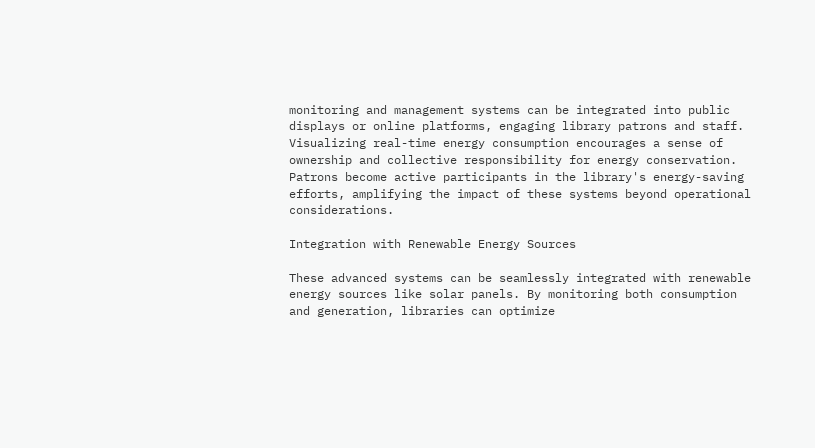monitoring and management systems can be integrated into public displays or online platforms, engaging library patrons and staff. Visualizing real-time energy consumption encourages a sense of ownership and collective responsibility for energy conservation. Patrons become active participants in the library's energy-saving efforts, amplifying the impact of these systems beyond operational considerations.

Integration with Renewable Energy Sources

These advanced systems can be seamlessly integrated with renewable energy sources like solar panels. By monitoring both consumption and generation, libraries can optimize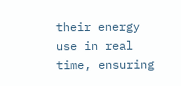their energy use in real time, ensuring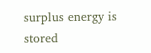surplus energy is stored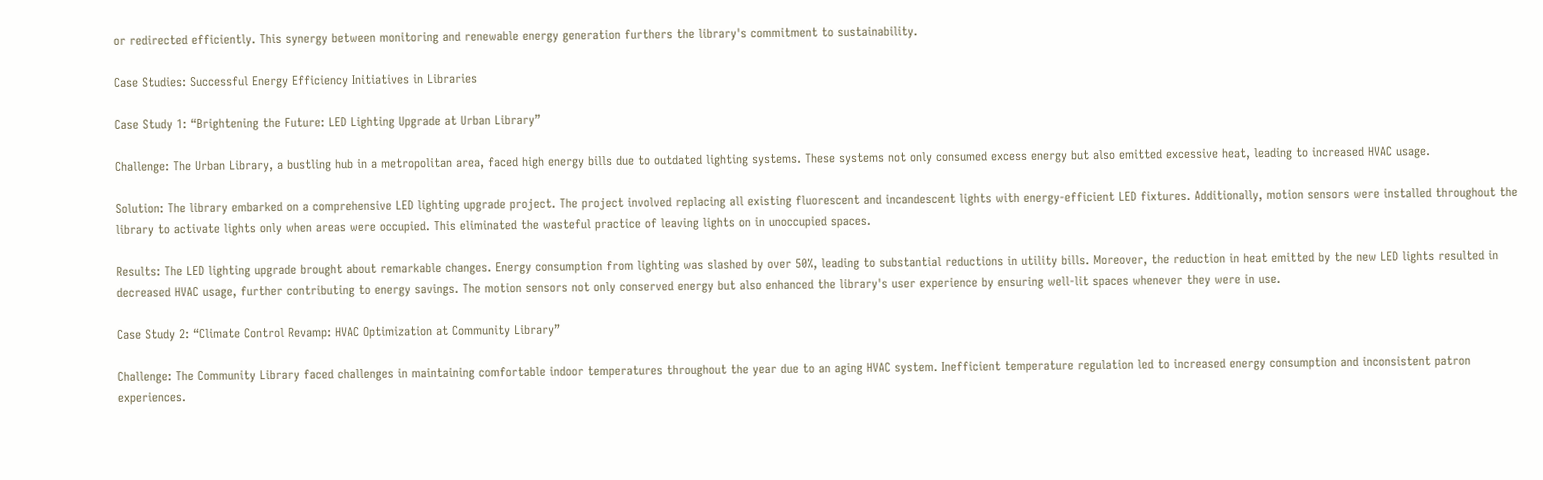or redirected efficiently. This synergy between monitoring and renewable energy generation furthers the library's commitment to sustainability.

Case Studies: Successful Energy Efficiency Initiatives in Libraries

Case Study 1: “Brightening the Future: LED Lighting Upgrade at Urban Library”

Challenge: The Urban Library, a bustling hub in a metropolitan area, faced high energy bills due to outdated lighting systems. These systems not only consumed excess energy but also emitted excessive heat, leading to increased HVAC usage.

Solution: The library embarked on a comprehensive LED lighting upgrade project. The project involved replacing all existing fluorescent and incandescent lights with energy-efficient LED fixtures. Additionally, motion sensors were installed throughout the library to activate lights only when areas were occupied. This eliminated the wasteful practice of leaving lights on in unoccupied spaces.

Results: The LED lighting upgrade brought about remarkable changes. Energy consumption from lighting was slashed by over 50%, leading to substantial reductions in utility bills. Moreover, the reduction in heat emitted by the new LED lights resulted in decreased HVAC usage, further contributing to energy savings. The motion sensors not only conserved energy but also enhanced the library's user experience by ensuring well-lit spaces whenever they were in use.

Case Study 2: “Climate Control Revamp: HVAC Optimization at Community Library”

Challenge: The Community Library faced challenges in maintaining comfortable indoor temperatures throughout the year due to an aging HVAC system. Inefficient temperature regulation led to increased energy consumption and inconsistent patron experiences.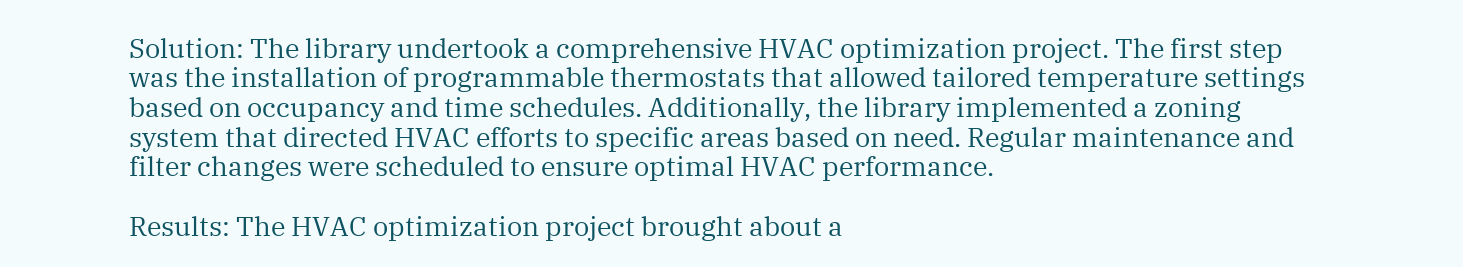Solution: The library undertook a comprehensive HVAC optimization project. The first step was the installation of programmable thermostats that allowed tailored temperature settings based on occupancy and time schedules. Additionally, the library implemented a zoning system that directed HVAC efforts to specific areas based on need. Regular maintenance and filter changes were scheduled to ensure optimal HVAC performance.

Results: The HVAC optimization project brought about a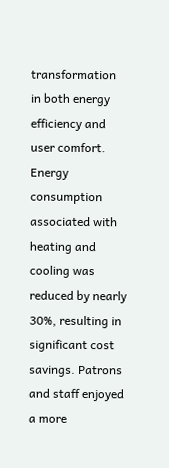transformation in both energy efficiency and user comfort. Energy consumption associated with heating and cooling was reduced by nearly 30%, resulting in significant cost savings. Patrons and staff enjoyed a more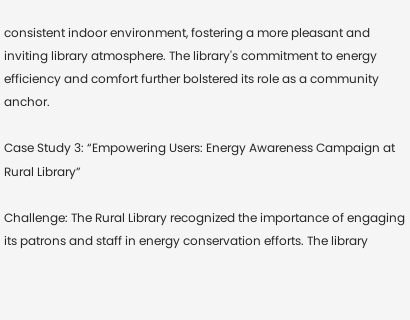consistent indoor environment, fostering a more pleasant and inviting library atmosphere. The library's commitment to energy efficiency and comfort further bolstered its role as a community anchor.

Case Study 3: “Empowering Users: Energy Awareness Campaign at Rural Library”

Challenge: The Rural Library recognized the importance of engaging its patrons and staff in energy conservation efforts. The library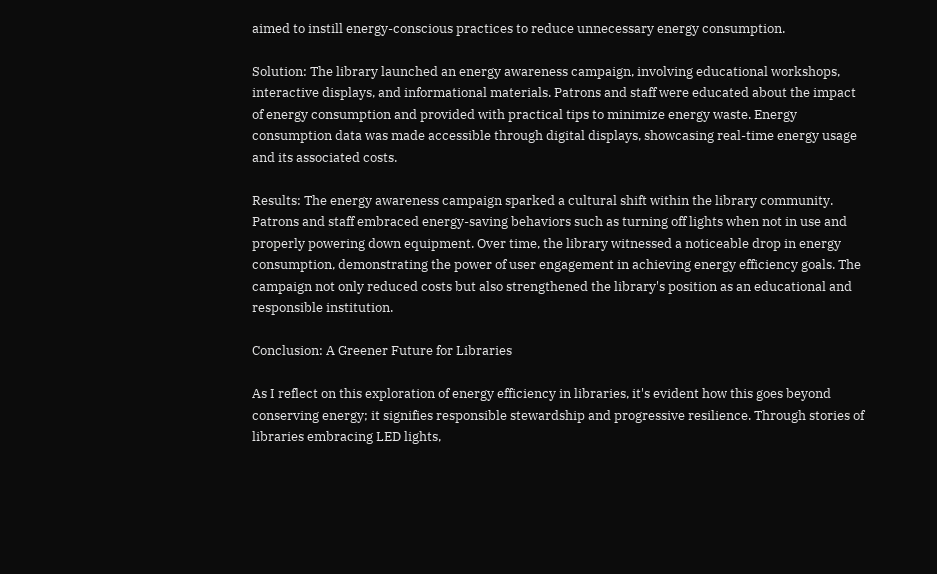aimed to instill energy-conscious practices to reduce unnecessary energy consumption.

Solution: The library launched an energy awareness campaign, involving educational workshops, interactive displays, and informational materials. Patrons and staff were educated about the impact of energy consumption and provided with practical tips to minimize energy waste. Energy consumption data was made accessible through digital displays, showcasing real-time energy usage and its associated costs.

Results: The energy awareness campaign sparked a cultural shift within the library community. Patrons and staff embraced energy-saving behaviors such as turning off lights when not in use and properly powering down equipment. Over time, the library witnessed a noticeable drop in energy consumption, demonstrating the power of user engagement in achieving energy efficiency goals. The campaign not only reduced costs but also strengthened the library's position as an educational and responsible institution.

Conclusion: A Greener Future for Libraries

As I reflect on this exploration of energy efficiency in libraries, it's evident how this goes beyond conserving energy; it signifies responsible stewardship and progressive resilience. Through stories of libraries embracing LED lights,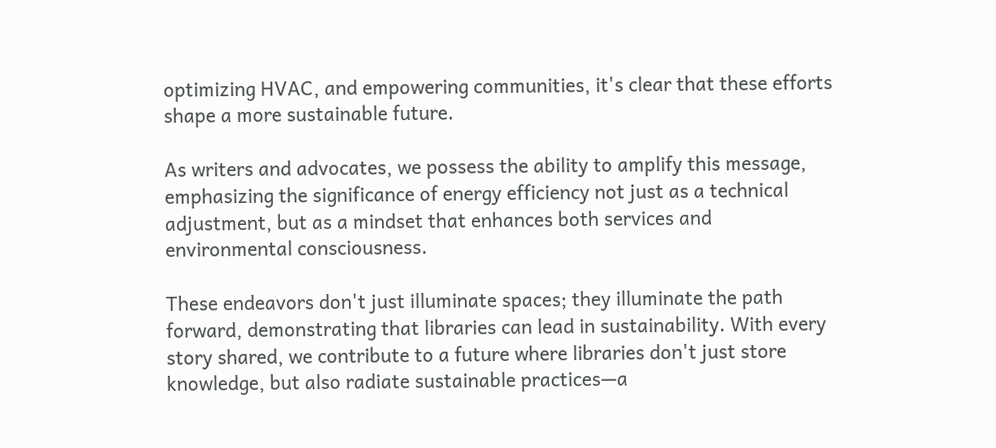optimizing HVAC, and empowering communities, it's clear that these efforts shape a more sustainable future.

As writers and advocates, we possess the ability to amplify this message, emphasizing the significance of energy efficiency not just as a technical adjustment, but as a mindset that enhances both services and environmental consciousness.

These endeavors don't just illuminate spaces; they illuminate the path forward, demonstrating that libraries can lead in sustainability. With every story shared, we contribute to a future where libraries don't just store knowledge, but also radiate sustainable practices—a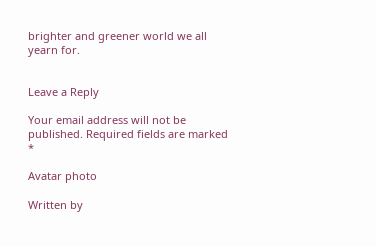brighter and greener world we all yearn for.


Leave a Reply

Your email address will not be published. Required fields are marked *

Avatar photo

Written by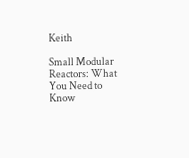Keith

Small Modular Reactors: What You Need to Know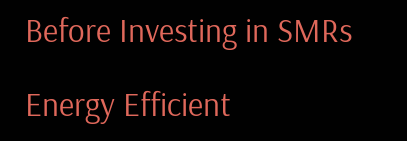Before Investing in SMRs

Energy Efficient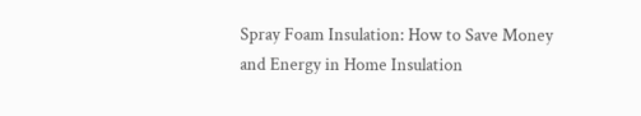Spray Foam Insulation: How to Save Money and Energy in Home Insulation